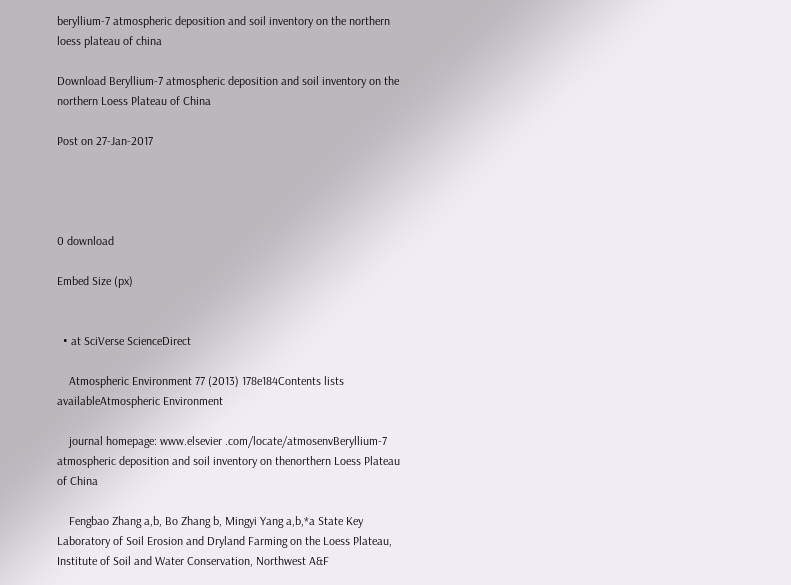beryllium-7 atmospheric deposition and soil inventory on the northern loess plateau of china

Download Beryllium-7 atmospheric deposition and soil inventory on the northern Loess Plateau of China

Post on 27-Jan-2017




0 download

Embed Size (px)


  • at SciVerse ScienceDirect

    Atmospheric Environment 77 (2013) 178e184Contents lists availableAtmospheric Environment

    journal homepage: www.elsevier .com/locate/atmosenvBeryllium-7 atmospheric deposition and soil inventory on thenorthern Loess Plateau of China

    Fengbao Zhang a,b, Bo Zhang b, Mingyi Yang a,b,*a State Key Laboratory of Soil Erosion and Dryland Farming on the Loess Plateau, Institute of Soil and Water Conservation, Northwest A&F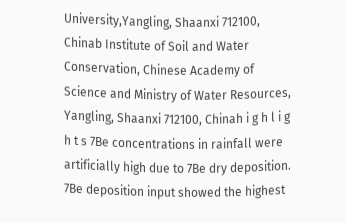University,Yangling, Shaanxi 712100, Chinab Institute of Soil and Water Conservation, Chinese Academy of Science and Ministry of Water Resources, Yangling, Shaanxi 712100, Chinah i g h l i g h t s 7Be concentrations in rainfall were artificially high due to 7Be dry deposition. 7Be deposition input showed the highest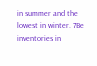in summer and the lowest in winter. 7Be inventories in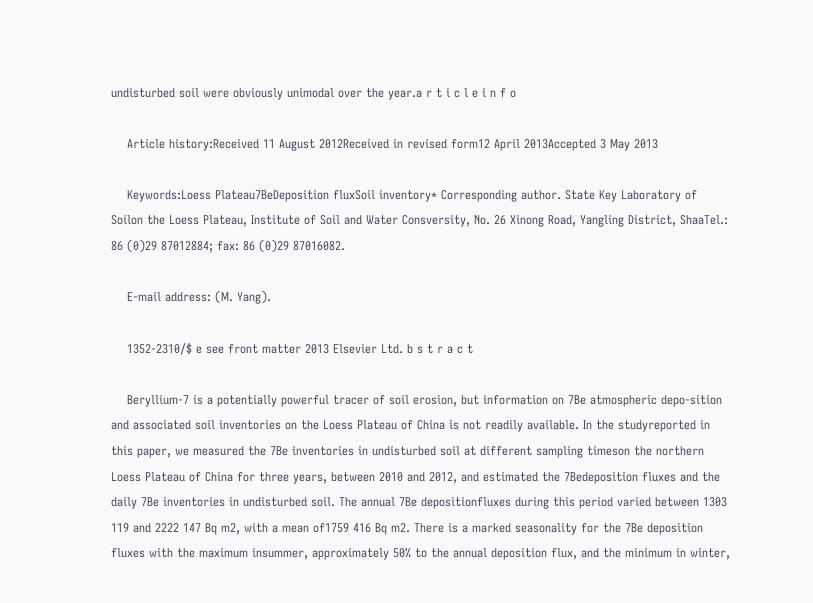undisturbed soil were obviously unimodal over the year.a r t i c l e i n f o

    Article history:Received 11 August 2012Received in revised form12 April 2013Accepted 3 May 2013

    Keywords:Loess Plateau7BeDeposition fluxSoil inventory* Corresponding author. State Key Laboratory of Soilon the Loess Plateau, Institute of Soil and Water Consversity, No. 26 Xinong Road, Yangling District, ShaaTel.: 86 (0)29 87012884; fax: 86 (0)29 87016082.

    E-mail address: (M. Yang).

    1352-2310/$ e see front matter 2013 Elsevier Ltd. b s t r a c t

    Beryllium-7 is a potentially powerful tracer of soil erosion, but information on 7Be atmospheric depo-sition and associated soil inventories on the Loess Plateau of China is not readily available. In the studyreported in this paper, we measured the 7Be inventories in undisturbed soil at different sampling timeson the northern Loess Plateau of China for three years, between 2010 and 2012, and estimated the 7Bedeposition fluxes and the daily 7Be inventories in undisturbed soil. The annual 7Be depositionfluxes during this period varied between 1303 119 and 2222 147 Bq m2, with a mean of1759 416 Bq m2. There is a marked seasonality for the 7Be deposition fluxes with the maximum insummer, approximately 50% to the annual deposition flux, and the minimum in winter,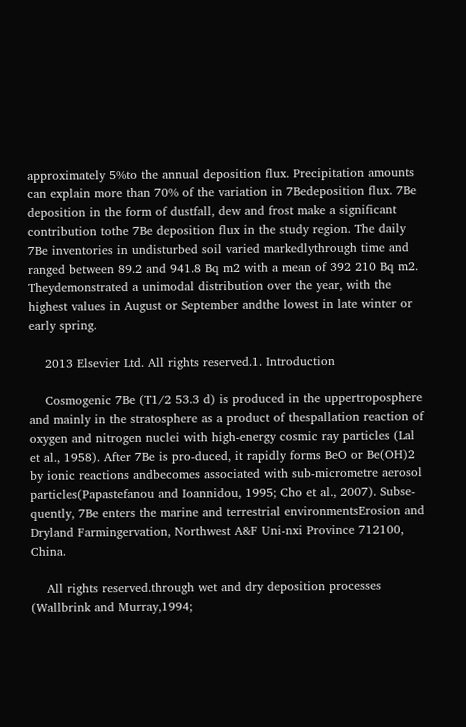approximately 5%to the annual deposition flux. Precipitation amounts can explain more than 70% of the variation in 7Bedeposition flux. 7Be deposition in the form of dustfall, dew and frost make a significant contribution tothe 7Be deposition flux in the study region. The daily 7Be inventories in undisturbed soil varied markedlythrough time and ranged between 89.2 and 941.8 Bq m2 with a mean of 392 210 Bq m2. Theydemonstrated a unimodal distribution over the year, with the highest values in August or September andthe lowest in late winter or early spring.

    2013 Elsevier Ltd. All rights reserved.1. Introduction

    Cosmogenic 7Be (T1/2 53.3 d) is produced in the uppertroposphere and mainly in the stratosphere as a product of thespallation reaction of oxygen and nitrogen nuclei with high-energy cosmic ray particles (Lal et al., 1958). After 7Be is pro-duced, it rapidly forms BeO or Be(OH)2 by ionic reactions andbecomes associated with sub-micrometre aerosol particles(Papastefanou and Ioannidou, 1995; Cho et al., 2007). Subse-quently, 7Be enters the marine and terrestrial environmentsErosion and Dryland Farmingervation, Northwest A&F Uni-nxi Province 712100, China.

    All rights reserved.through wet and dry deposition processes (Wallbrink and Murray,1994;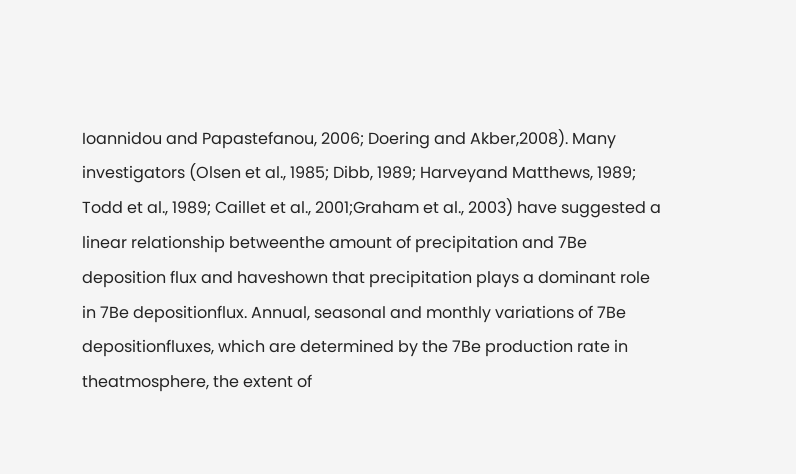Ioannidou and Papastefanou, 2006; Doering and Akber,2008). Many investigators (Olsen et al., 1985; Dibb, 1989; Harveyand Matthews, 1989; Todd et al., 1989; Caillet et al., 2001;Graham et al., 2003) have suggested a linear relationship betweenthe amount of precipitation and 7Be deposition flux and haveshown that precipitation plays a dominant role in 7Be depositionflux. Annual, seasonal and monthly variations of 7Be depositionfluxes, which are determined by the 7Be production rate in theatmosphere, the extent of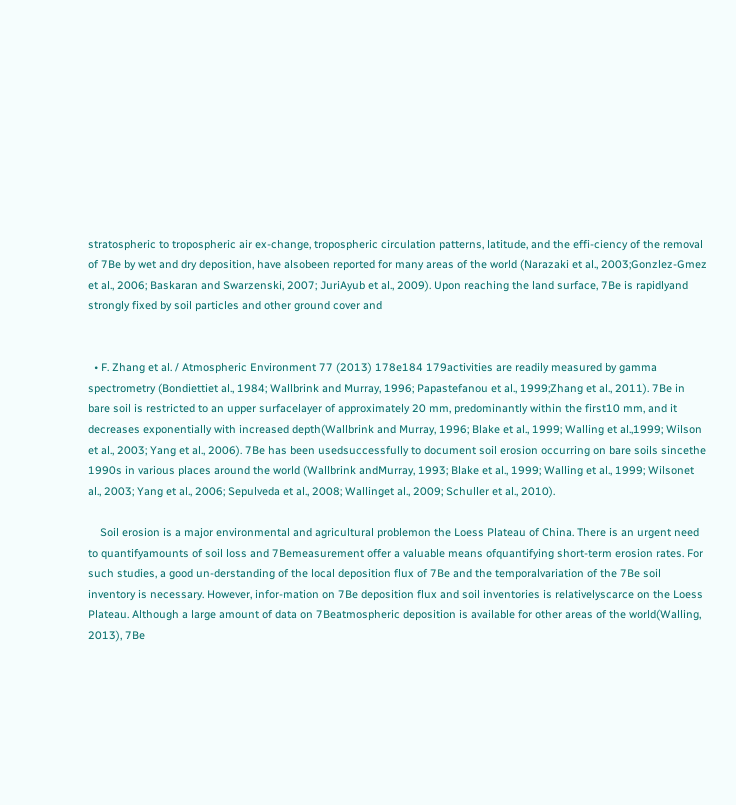stratospheric to tropospheric air ex-change, tropospheric circulation patterns, latitude, and the effi-ciency of the removal of 7Be by wet and dry deposition, have alsobeen reported for many areas of the world (Narazaki et al., 2003;Gonzlez-Gmez et al., 2006; Baskaran and Swarzenski, 2007; JuriAyub et al., 2009). Upon reaching the land surface, 7Be is rapidlyand strongly fixed by soil particles and other ground cover and


  • F. Zhang et al. / Atmospheric Environment 77 (2013) 178e184 179activities are readily measured by gamma spectrometry (Bondiettiet al., 1984; Wallbrink and Murray, 1996; Papastefanou et al., 1999;Zhang et al., 2011). 7Be in bare soil is restricted to an upper surfacelayer of approximately 20 mm, predominantly within the first10 mm, and it decreases exponentially with increased depth(Wallbrink and Murray, 1996; Blake et al., 1999; Walling et al.,1999; Wilson et al., 2003; Yang et al., 2006). 7Be has been usedsuccessfully to document soil erosion occurring on bare soils sincethe 1990s in various places around the world (Wallbrink andMurray, 1993; Blake et al., 1999; Walling et al., 1999; Wilsonet al., 2003; Yang et al., 2006; Sepulveda et al., 2008; Wallinget al., 2009; Schuller et al., 2010).

    Soil erosion is a major environmental and agricultural problemon the Loess Plateau of China. There is an urgent need to quantifyamounts of soil loss and 7Bemeasurement offer a valuable means ofquantifying short-term erosion rates. For such studies, a good un-derstanding of the local deposition flux of 7Be and the temporalvariation of the 7Be soil inventory is necessary. However, infor-mation on 7Be deposition flux and soil inventories is relativelyscarce on the Loess Plateau. Although a large amount of data on 7Beatmospheric deposition is available for other areas of the world(Walling, 2013), 7Be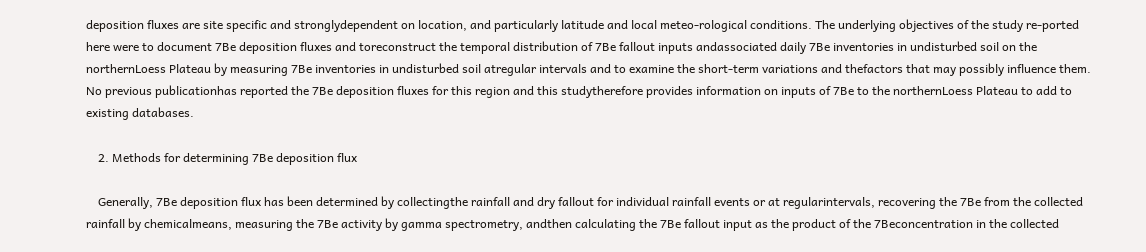deposition fluxes are site specific and stronglydependent on location, and particularly latitude and local meteo-rological conditions. The underlying objectives of the study re-ported here were to document 7Be deposition fluxes and toreconstruct the temporal distribution of 7Be fallout inputs andassociated daily 7Be inventories in undisturbed soil on the northernLoess Plateau by measuring 7Be inventories in undisturbed soil atregular intervals and to examine the short-term variations and thefactors that may possibly influence them. No previous publicationhas reported the 7Be deposition fluxes for this region and this studytherefore provides information on inputs of 7Be to the northernLoess Plateau to add to existing databases.

    2. Methods for determining 7Be deposition flux

    Generally, 7Be deposition flux has been determined by collectingthe rainfall and dry fallout for individual rainfall events or at regularintervals, recovering the 7Be from the collected rainfall by chemicalmeans, measuring the 7Be activity by gamma spectrometry, andthen calculating the 7Be fallout input as the product of the 7Beconcentration in the collected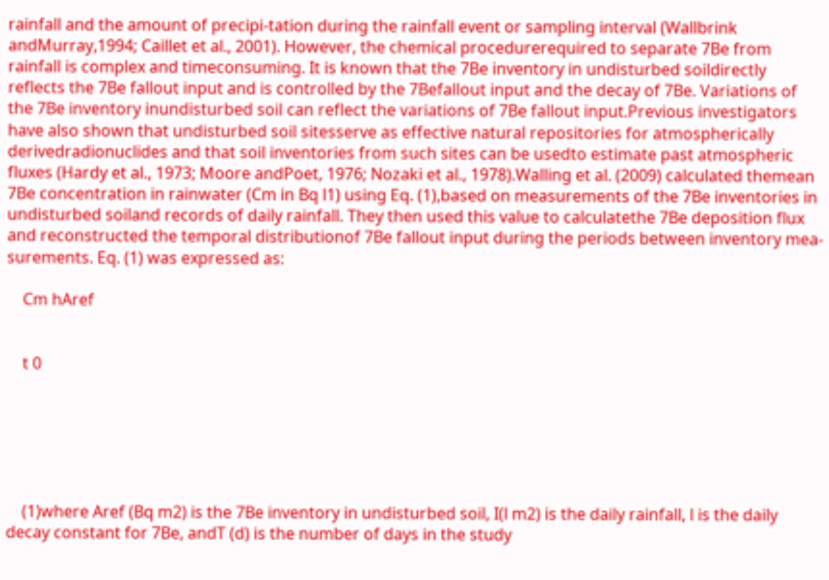rainfall and the amount of precipi-tation during the rainfall event or sampling interval (Wallbrink andMurray,1994; Caillet et al., 2001). However, the chemical procedurerequired to separate 7Be from rainfall is complex and timeconsuming. It is known that the 7Be inventory in undisturbed soildirectly reflects the 7Be fallout input and is controlled by the 7Befallout input and the decay of 7Be. Variations of the 7Be inventory inundisturbed soil can reflect the variations of 7Be fallout input.Previous investigators have also shown that undisturbed soil sitesserve as effective natural repositories for atmospherically derivedradionuclides and that soil inventories from such sites can be usedto estimate past atmospheric fluxes (Hardy et al., 1973; Moore andPoet, 1976; Nozaki et al., 1978).Walling et al. (2009) calculated themean 7Be concentration in rainwater (Cm in Bq l1) using Eq. (1),based on measurements of the 7Be inventories in undisturbed soiland records of daily rainfall. They then used this value to calculatethe 7Be deposition flux and reconstructed the temporal distributionof 7Be fallout input during the periods between inventory mea-surements. Eq. (1) was expressed as:

    Cm hAref


    t 0






    (1)where Aref (Bq m2) is the 7Be inventory in undisturbed soil, I(l m2) is the daily rainfall, l is the daily decay constant for 7Be, andT (d) is the number of days in the study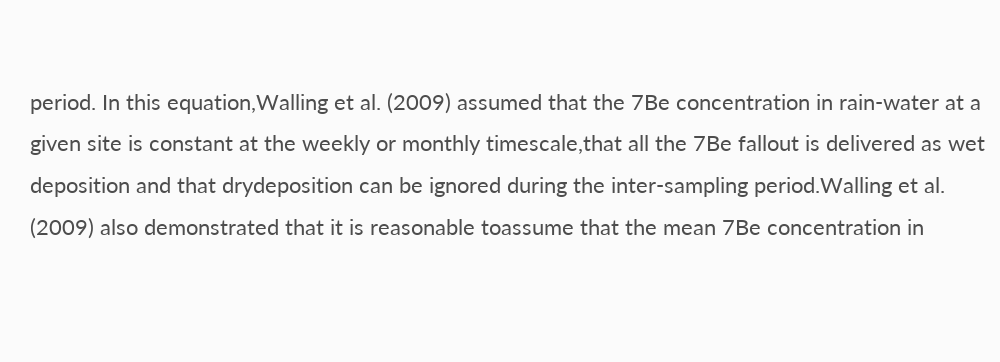period. In this equation,Walling et al. (2009) assumed that the 7Be concentration in rain-water at a given site is constant at the weekly or monthly timescale,that all the 7Be fallout is delivered as wet deposition and that drydeposition can be ignored during the inter-sampling period.Walling et al. (2009) also demonstrated that it is reasonable toassume that the mean 7Be concentration in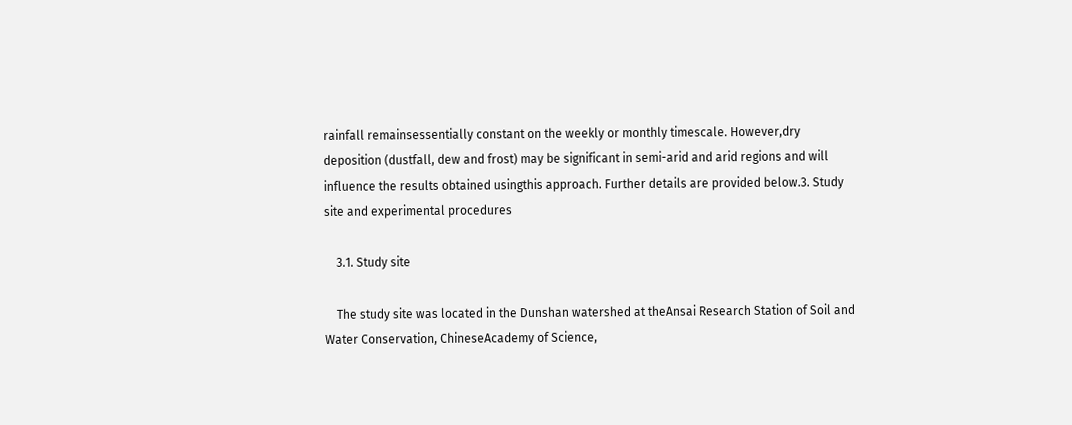rainfall remainsessentially constant on the weekly or monthly timescale. However,dry deposition (dustfall, dew and frost) may be significant in semi-arid and arid regions and will influence the results obtained usingthis approach. Further details are provided below.3. Study site and experimental procedures

    3.1. Study site

    The study site was located in the Dunshan watershed at theAnsai Research Station of Soil and Water Conservation, ChineseAcademy of Science,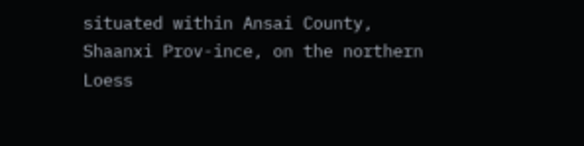situated within Ansai County, Shaanxi Prov-ince, on the northern Loess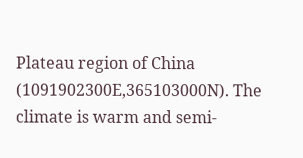Plateau region of China (1091902300E,365103000N). The climate is warm and semi-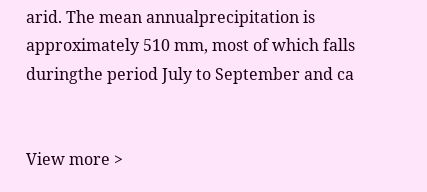arid. The mean annualprecipitation is approximately 510 mm, most of which falls duringthe period July to September and ca


View more >